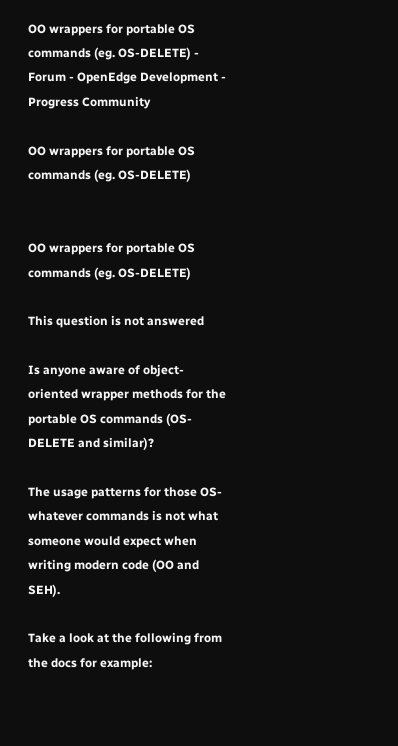OO wrappers for portable OS commands (eg. OS-DELETE) - Forum - OpenEdge Development - Progress Community

OO wrappers for portable OS commands (eg. OS-DELETE)


OO wrappers for portable OS commands (eg. OS-DELETE)

This question is not answered

Is anyone aware of object-oriented wrapper methods for the portable OS commands (OS-DELETE and similar)?

The usage patterns for those OS-whatever commands is not what someone would expect when writing modern code (OO and SEH).

Take a look at the following from the docs for example: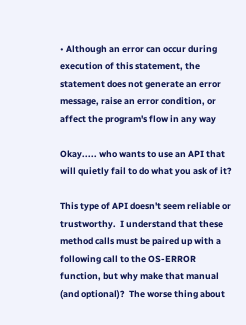• Although an error can occur during execution of this statement, the statement does not generate an error message, raise an error condition, or affect the program's flow in any way

Okay..... who wants to use an API that will quietly fail to do what you ask of it?

This type of API doesn't seem reliable or trustworthy.  I understand that these method calls must be paired up with a following call to the OS-ERROR function, but why make that manual (and optional)?  The worse thing about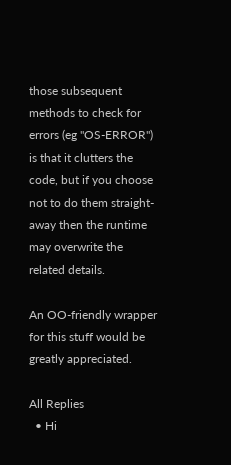those subsequent methods to check for errors (eg "OS-ERROR") is that it clutters the code, but if you choose not to do them straight-away then the runtime may overwrite the related details.

An OO-friendly wrapper for this stuff would be greatly appreciated.

All Replies
  • Hi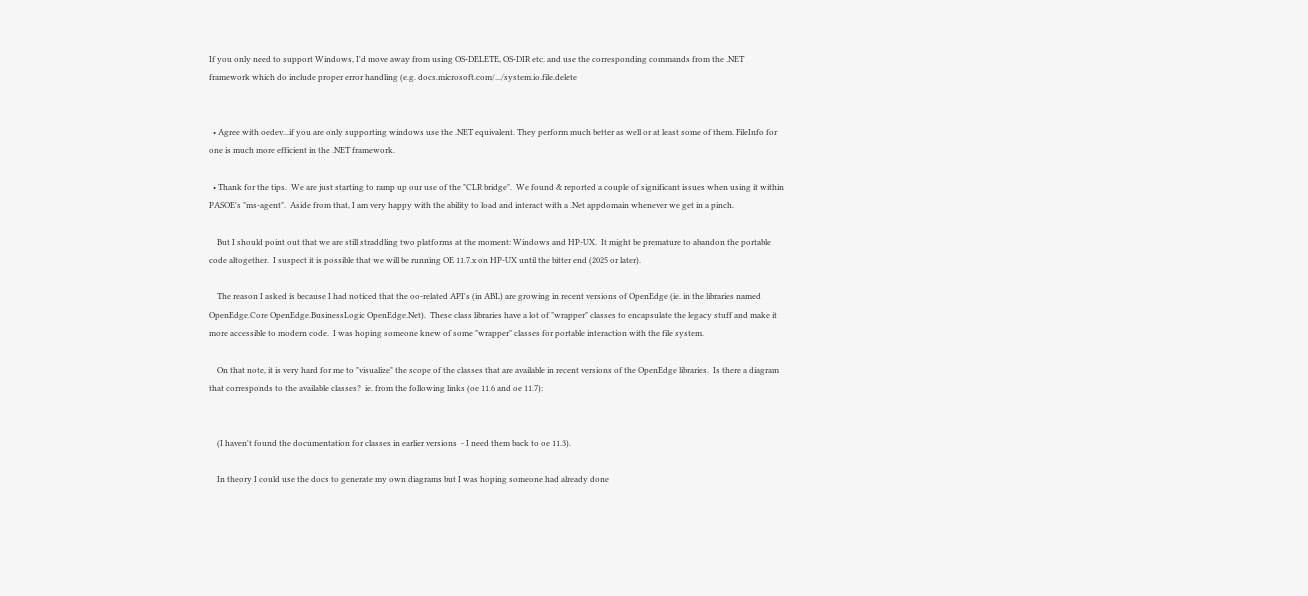If you only need to support Windows, I'd move away from using OS-DELETE, OS-DIR etc. and use the corresponding commands from the .NET framework which do include proper error handling (e.g. docs.microsoft.com/.../system.io.file.delete


  • Agree with oedev...if you are only supporting windows use the .NET equivalent. They perform much better as well or at least some of them. FileInfo for one is much more efficient in the .NET framework.

  • Thank for the tips.  We are just starting to ramp up our use of the "CLR bridge".  We found & reported a couple of significant issues when using it within PASOE's "ms-agent".  Aside from that, I am very happy with the ability to load and interact with a .Net appdomain whenever we get in a pinch.

    But I should point out that we are still straddling two platforms at the moment: Windows and HP-UX.  It might be premature to abandon the portable code altogether.  I suspect it is possible that we will be running OE 11.7.x on HP-UX until the bitter end (2025 or later).

    The reason I asked is because I had noticed that the oo-related API's (in ABL) are growing in recent versions of OpenEdge (ie. in the libraries named OpenEdge.Core OpenEdge.BusinessLogic OpenEdge.Net).  These class libraries have a lot of "wrapper" classes to encapsulate the legacy stuff and make it more accessible to modern code.  I was hoping someone knew of some "wrapper" classes for portable interaction with the file system.

    On that note, it is very hard for me to "visualize" the scope of the classes that are available in recent versions of the OpenEdge libraries.  Is there a diagram that corresponds to the available classes?  ie. from the following links (oe 11.6 and oe 11.7):


    (I haven't found the documentation for classes in earlier versions  - I need them back to oe 11.3).

    In theory I could use the docs to generate my own diagrams but I was hoping someone had already done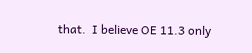that.  I believe OE 11.3 only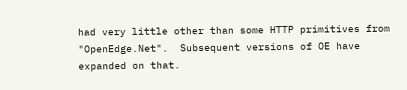had very little other than some HTTP primitives from "OpenEdge.Net".  Subsequent versions of OE have expanded on that.